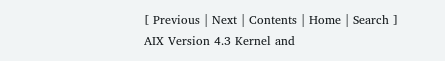[ Previous | Next | Contents | Home | Search ]
AIX Version 4.3 Kernel and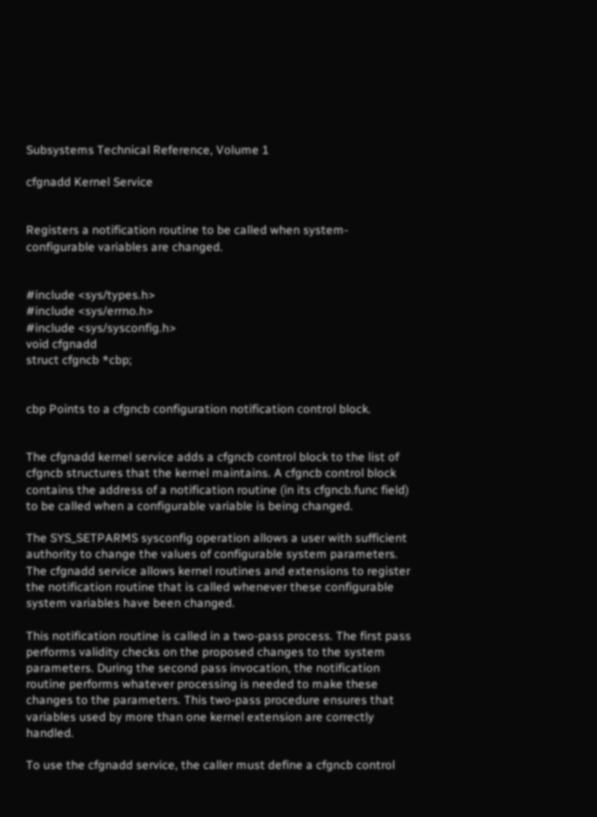Subsystems Technical Reference, Volume 1

cfgnadd Kernel Service


Registers a notification routine to be called when system-configurable variables are changed.


#include <sys/types.h>
#include <sys/errno.h>
#include <sys/sysconfig.h>
void cfgnadd
struct cfgncb *cbp;


cbp Points to a cfgncb configuration notification control block.


The cfgnadd kernel service adds a cfgncb control block to the list of cfgncb structures that the kernel maintains. A cfgncb control block contains the address of a notification routine (in its cfgncb.func field) to be called when a configurable variable is being changed.

The SYS_SETPARMS sysconfig operation allows a user with sufficient authority to change the values of configurable system parameters. The cfgnadd service allows kernel routines and extensions to register the notification routine that is called whenever these configurable system variables have been changed.

This notification routine is called in a two-pass process. The first pass performs validity checks on the proposed changes to the system parameters. During the second pass invocation, the notification routine performs whatever processing is needed to make these changes to the parameters. This two-pass procedure ensures that variables used by more than one kernel extension are correctly handled.

To use the cfgnadd service, the caller must define a cfgncb control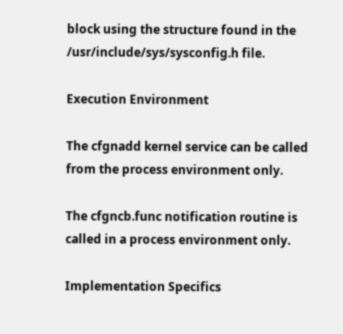block using the structure found in the /usr/include/sys/sysconfig.h file.

Execution Environment

The cfgnadd kernel service can be called from the process environment only.

The cfgncb.func notification routine is called in a process environment only.

Implementation Specifics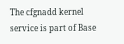The cfgnadd kernel service is part of Base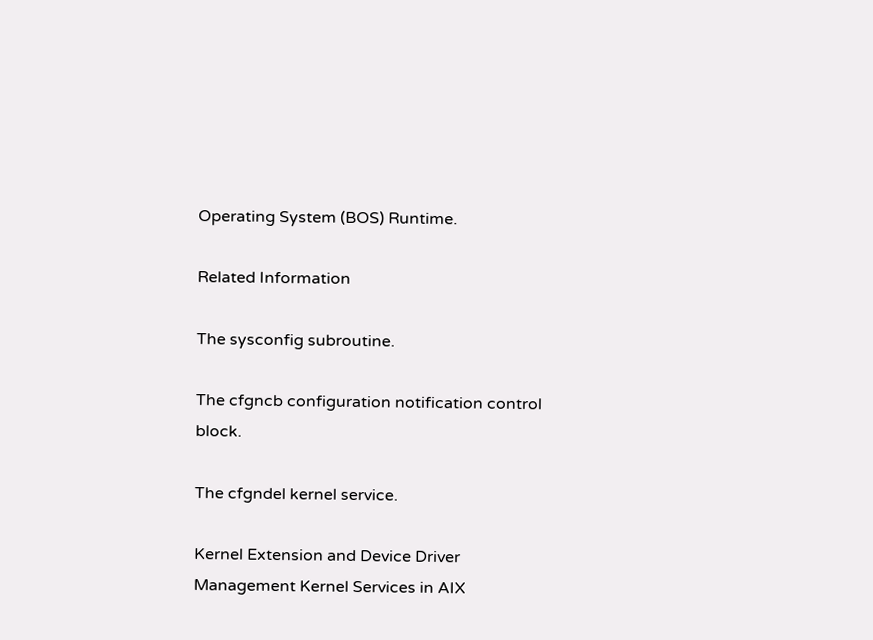Operating System (BOS) Runtime.

Related Information

The sysconfig subroutine.

The cfgncb configuration notification control block.

The cfgndel kernel service.

Kernel Extension and Device Driver Management Kernel Services in AIX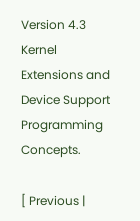Version 4.3 Kernel Extensions and Device Support Programming Concepts.

[ Previous |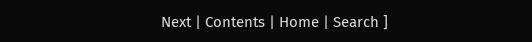Next | Contents | Home | Search ]